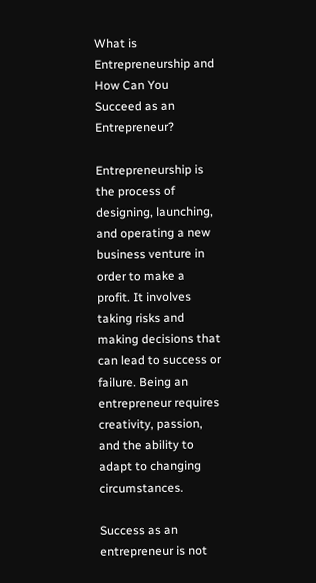What is Entrepreneurship and How Can You Succeed as an Entrepreneur?

Entrepreneurship is the process of designing, launching, and operating a new business venture in order to make a profit. It involves taking risks and making decisions that can lead to success or failure. Being an entrepreneur requires creativity, passion, and the ability to adapt to changing circumstances.

Success as an entrepreneur is not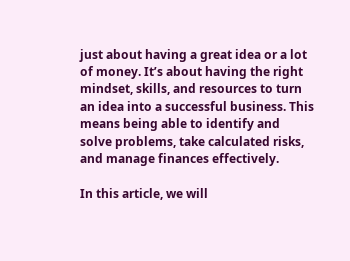just about having a great idea or a lot of money. It’s about having the right mindset, skills, and resources to turn an idea into a successful business. This means being able to identify and solve problems, take calculated risks, and manage finances effectively.

In this article, we will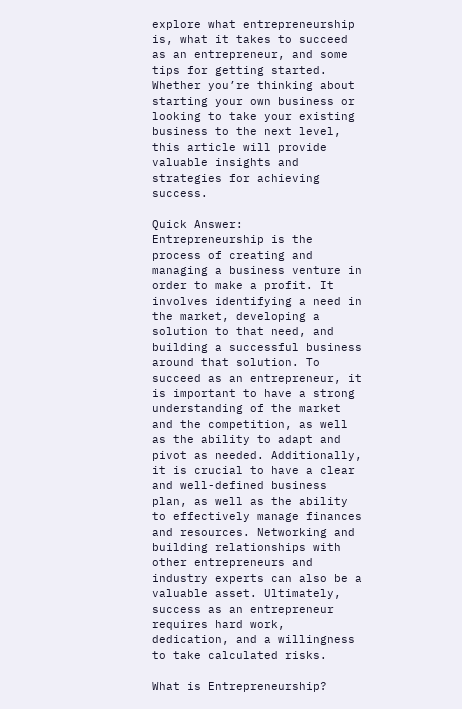explore what entrepreneurship is, what it takes to succeed as an entrepreneur, and some tips for getting started. Whether you’re thinking about starting your own business or looking to take your existing business to the next level, this article will provide valuable insights and strategies for achieving success.

Quick Answer:
Entrepreneurship is the process of creating and managing a business venture in order to make a profit. It involves identifying a need in the market, developing a solution to that need, and building a successful business around that solution. To succeed as an entrepreneur, it is important to have a strong understanding of the market and the competition, as well as the ability to adapt and pivot as needed. Additionally, it is crucial to have a clear and well-defined business plan, as well as the ability to effectively manage finances and resources. Networking and building relationships with other entrepreneurs and industry experts can also be a valuable asset. Ultimately, success as an entrepreneur requires hard work, dedication, and a willingness to take calculated risks.

What is Entrepreneurship?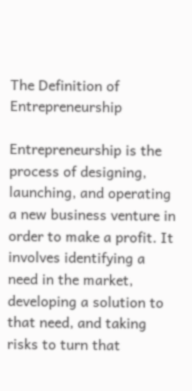The Definition of Entrepreneurship

Entrepreneurship is the process of designing, launching, and operating a new business venture in order to make a profit. It involves identifying a need in the market, developing a solution to that need, and taking risks to turn that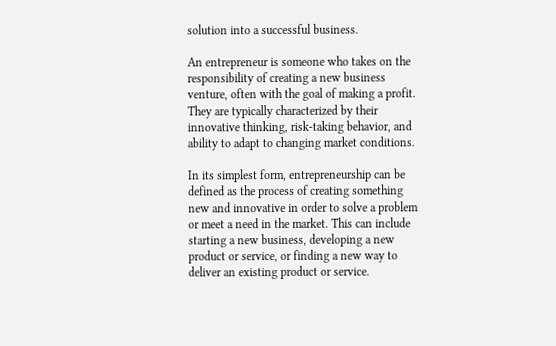solution into a successful business.

An entrepreneur is someone who takes on the responsibility of creating a new business venture, often with the goal of making a profit. They are typically characterized by their innovative thinking, risk-taking behavior, and ability to adapt to changing market conditions.

In its simplest form, entrepreneurship can be defined as the process of creating something new and innovative in order to solve a problem or meet a need in the market. This can include starting a new business, developing a new product or service, or finding a new way to deliver an existing product or service.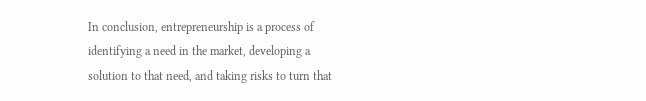In conclusion, entrepreneurship is a process of identifying a need in the market, developing a solution to that need, and taking risks to turn that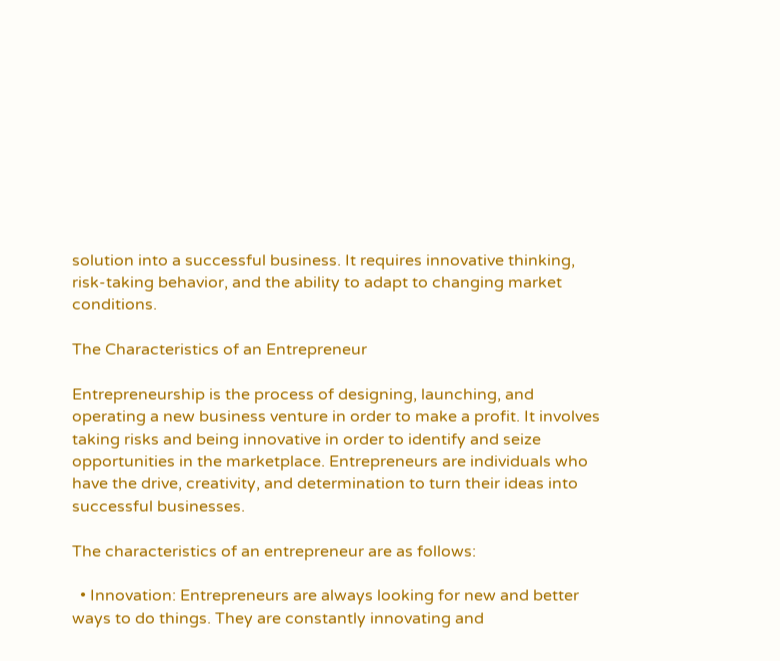solution into a successful business. It requires innovative thinking, risk-taking behavior, and the ability to adapt to changing market conditions.

The Characteristics of an Entrepreneur

Entrepreneurship is the process of designing, launching, and operating a new business venture in order to make a profit. It involves taking risks and being innovative in order to identify and seize opportunities in the marketplace. Entrepreneurs are individuals who have the drive, creativity, and determination to turn their ideas into successful businesses.

The characteristics of an entrepreneur are as follows:

  • Innovation: Entrepreneurs are always looking for new and better ways to do things. They are constantly innovating and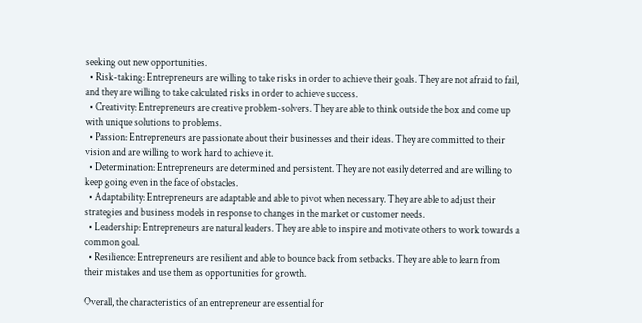seeking out new opportunities.
  • Risk-taking: Entrepreneurs are willing to take risks in order to achieve their goals. They are not afraid to fail, and they are willing to take calculated risks in order to achieve success.
  • Creativity: Entrepreneurs are creative problem-solvers. They are able to think outside the box and come up with unique solutions to problems.
  • Passion: Entrepreneurs are passionate about their businesses and their ideas. They are committed to their vision and are willing to work hard to achieve it.
  • Determination: Entrepreneurs are determined and persistent. They are not easily deterred and are willing to keep going even in the face of obstacles.
  • Adaptability: Entrepreneurs are adaptable and able to pivot when necessary. They are able to adjust their strategies and business models in response to changes in the market or customer needs.
  • Leadership: Entrepreneurs are natural leaders. They are able to inspire and motivate others to work towards a common goal.
  • Resilience: Entrepreneurs are resilient and able to bounce back from setbacks. They are able to learn from their mistakes and use them as opportunities for growth.

Overall, the characteristics of an entrepreneur are essential for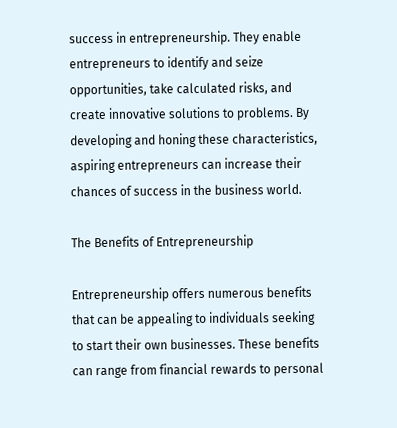success in entrepreneurship. They enable entrepreneurs to identify and seize opportunities, take calculated risks, and create innovative solutions to problems. By developing and honing these characteristics, aspiring entrepreneurs can increase their chances of success in the business world.

The Benefits of Entrepreneurship

Entrepreneurship offers numerous benefits that can be appealing to individuals seeking to start their own businesses. These benefits can range from financial rewards to personal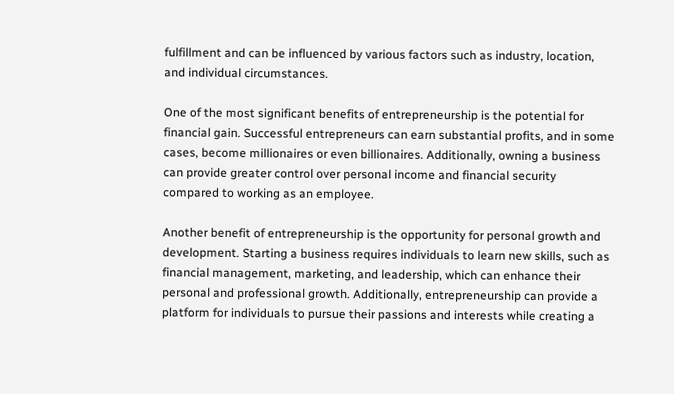fulfillment and can be influenced by various factors such as industry, location, and individual circumstances.

One of the most significant benefits of entrepreneurship is the potential for financial gain. Successful entrepreneurs can earn substantial profits, and in some cases, become millionaires or even billionaires. Additionally, owning a business can provide greater control over personal income and financial security compared to working as an employee.

Another benefit of entrepreneurship is the opportunity for personal growth and development. Starting a business requires individuals to learn new skills, such as financial management, marketing, and leadership, which can enhance their personal and professional growth. Additionally, entrepreneurship can provide a platform for individuals to pursue their passions and interests while creating a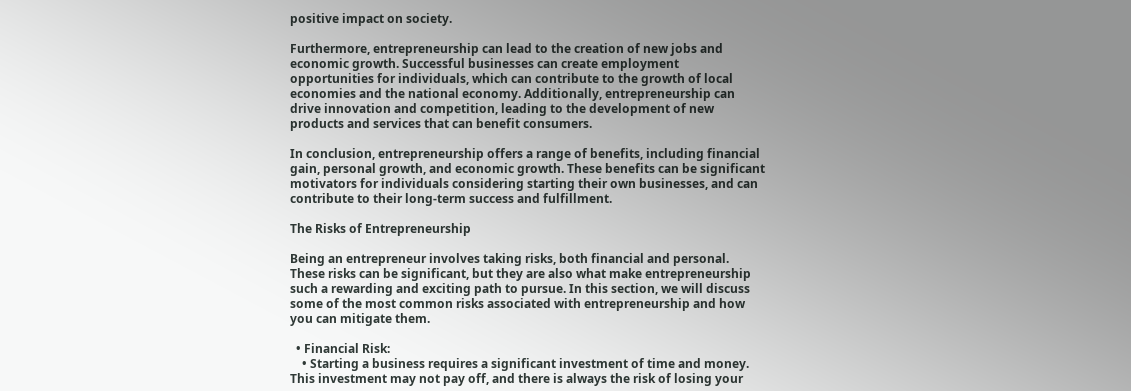positive impact on society.

Furthermore, entrepreneurship can lead to the creation of new jobs and economic growth. Successful businesses can create employment opportunities for individuals, which can contribute to the growth of local economies and the national economy. Additionally, entrepreneurship can drive innovation and competition, leading to the development of new products and services that can benefit consumers.

In conclusion, entrepreneurship offers a range of benefits, including financial gain, personal growth, and economic growth. These benefits can be significant motivators for individuals considering starting their own businesses, and can contribute to their long-term success and fulfillment.

The Risks of Entrepreneurship

Being an entrepreneur involves taking risks, both financial and personal. These risks can be significant, but they are also what make entrepreneurship such a rewarding and exciting path to pursue. In this section, we will discuss some of the most common risks associated with entrepreneurship and how you can mitigate them.

  • Financial Risk:
    • Starting a business requires a significant investment of time and money. This investment may not pay off, and there is always the risk of losing your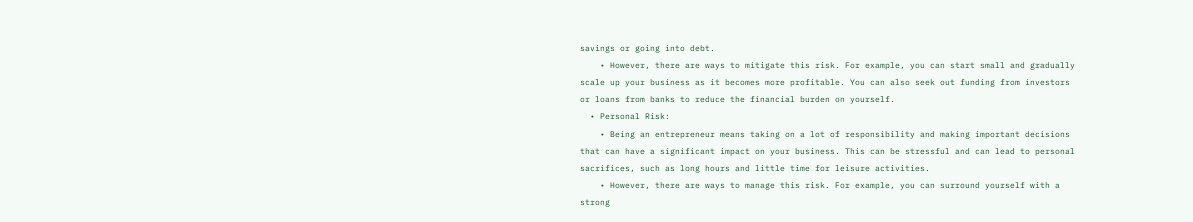savings or going into debt.
    • However, there are ways to mitigate this risk. For example, you can start small and gradually scale up your business as it becomes more profitable. You can also seek out funding from investors or loans from banks to reduce the financial burden on yourself.
  • Personal Risk:
    • Being an entrepreneur means taking on a lot of responsibility and making important decisions that can have a significant impact on your business. This can be stressful and can lead to personal sacrifices, such as long hours and little time for leisure activities.
    • However, there are ways to manage this risk. For example, you can surround yourself with a strong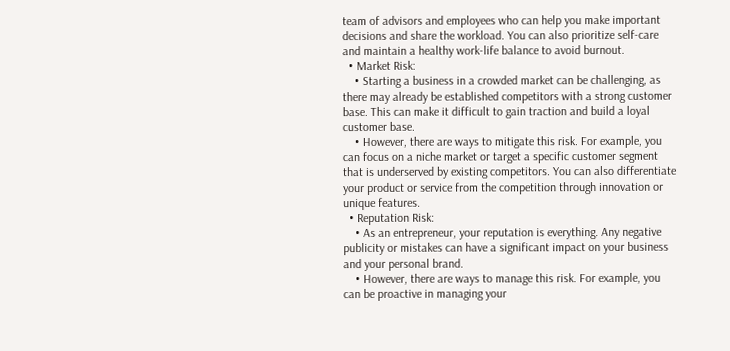team of advisors and employees who can help you make important decisions and share the workload. You can also prioritize self-care and maintain a healthy work-life balance to avoid burnout.
  • Market Risk:
    • Starting a business in a crowded market can be challenging, as there may already be established competitors with a strong customer base. This can make it difficult to gain traction and build a loyal customer base.
    • However, there are ways to mitigate this risk. For example, you can focus on a niche market or target a specific customer segment that is underserved by existing competitors. You can also differentiate your product or service from the competition through innovation or unique features.
  • Reputation Risk:
    • As an entrepreneur, your reputation is everything. Any negative publicity or mistakes can have a significant impact on your business and your personal brand.
    • However, there are ways to manage this risk. For example, you can be proactive in managing your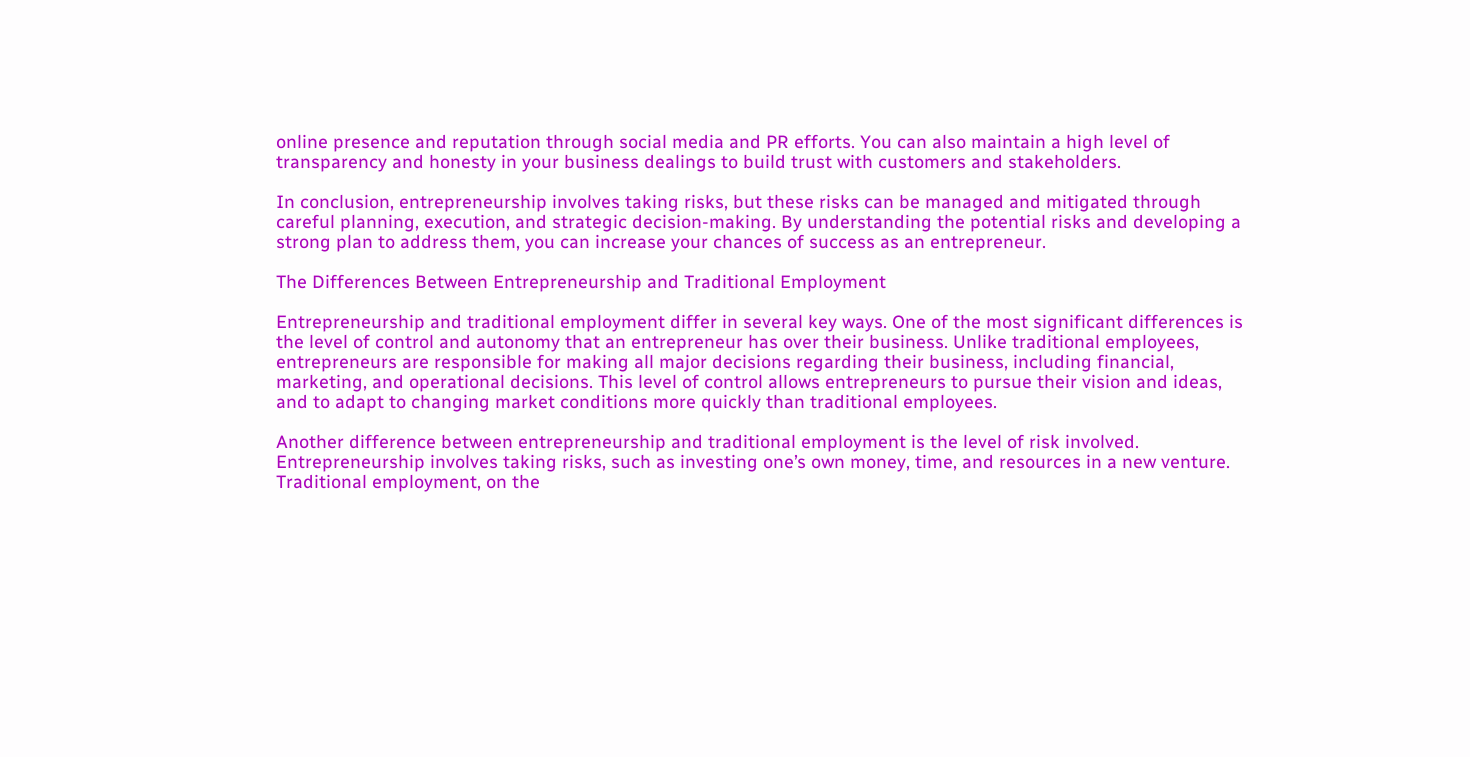online presence and reputation through social media and PR efforts. You can also maintain a high level of transparency and honesty in your business dealings to build trust with customers and stakeholders.

In conclusion, entrepreneurship involves taking risks, but these risks can be managed and mitigated through careful planning, execution, and strategic decision-making. By understanding the potential risks and developing a strong plan to address them, you can increase your chances of success as an entrepreneur.

The Differences Between Entrepreneurship and Traditional Employment

Entrepreneurship and traditional employment differ in several key ways. One of the most significant differences is the level of control and autonomy that an entrepreneur has over their business. Unlike traditional employees, entrepreneurs are responsible for making all major decisions regarding their business, including financial, marketing, and operational decisions. This level of control allows entrepreneurs to pursue their vision and ideas, and to adapt to changing market conditions more quickly than traditional employees.

Another difference between entrepreneurship and traditional employment is the level of risk involved. Entrepreneurship involves taking risks, such as investing one’s own money, time, and resources in a new venture. Traditional employment, on the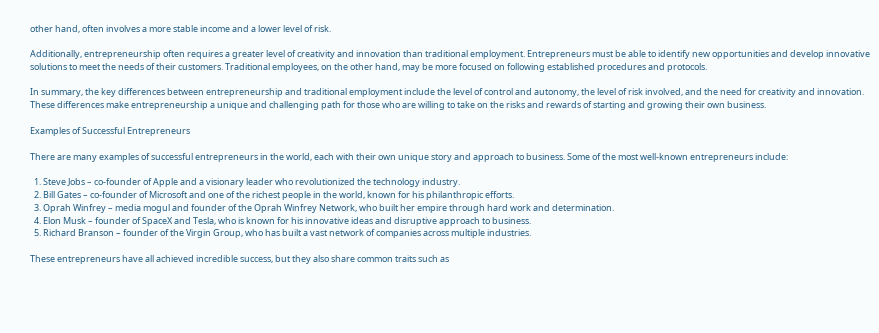other hand, often involves a more stable income and a lower level of risk.

Additionally, entrepreneurship often requires a greater level of creativity and innovation than traditional employment. Entrepreneurs must be able to identify new opportunities and develop innovative solutions to meet the needs of their customers. Traditional employees, on the other hand, may be more focused on following established procedures and protocols.

In summary, the key differences between entrepreneurship and traditional employment include the level of control and autonomy, the level of risk involved, and the need for creativity and innovation. These differences make entrepreneurship a unique and challenging path for those who are willing to take on the risks and rewards of starting and growing their own business.

Examples of Successful Entrepreneurs

There are many examples of successful entrepreneurs in the world, each with their own unique story and approach to business. Some of the most well-known entrepreneurs include:

  1. Steve Jobs – co-founder of Apple and a visionary leader who revolutionized the technology industry.
  2. Bill Gates – co-founder of Microsoft and one of the richest people in the world, known for his philanthropic efforts.
  3. Oprah Winfrey – media mogul and founder of the Oprah Winfrey Network, who built her empire through hard work and determination.
  4. Elon Musk – founder of SpaceX and Tesla, who is known for his innovative ideas and disruptive approach to business.
  5. Richard Branson – founder of the Virgin Group, who has built a vast network of companies across multiple industries.

These entrepreneurs have all achieved incredible success, but they also share common traits such as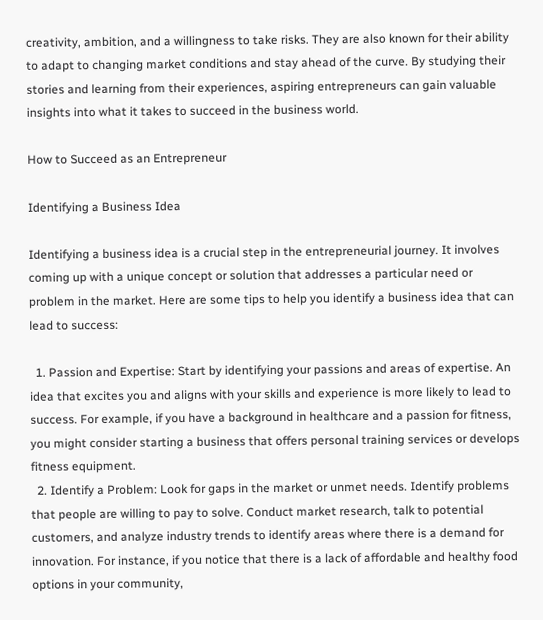creativity, ambition, and a willingness to take risks. They are also known for their ability to adapt to changing market conditions and stay ahead of the curve. By studying their stories and learning from their experiences, aspiring entrepreneurs can gain valuable insights into what it takes to succeed in the business world.

How to Succeed as an Entrepreneur

Identifying a Business Idea

Identifying a business idea is a crucial step in the entrepreneurial journey. It involves coming up with a unique concept or solution that addresses a particular need or problem in the market. Here are some tips to help you identify a business idea that can lead to success:

  1. Passion and Expertise: Start by identifying your passions and areas of expertise. An idea that excites you and aligns with your skills and experience is more likely to lead to success. For example, if you have a background in healthcare and a passion for fitness, you might consider starting a business that offers personal training services or develops fitness equipment.
  2. Identify a Problem: Look for gaps in the market or unmet needs. Identify problems that people are willing to pay to solve. Conduct market research, talk to potential customers, and analyze industry trends to identify areas where there is a demand for innovation. For instance, if you notice that there is a lack of affordable and healthy food options in your community,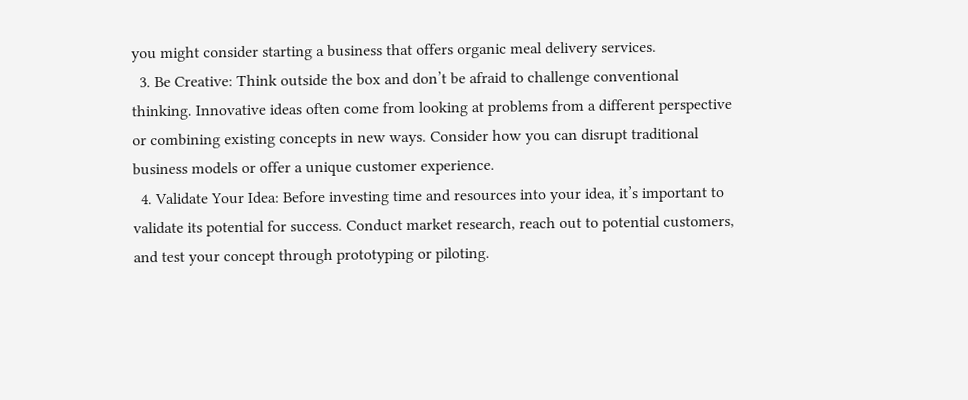you might consider starting a business that offers organic meal delivery services.
  3. Be Creative: Think outside the box and don’t be afraid to challenge conventional thinking. Innovative ideas often come from looking at problems from a different perspective or combining existing concepts in new ways. Consider how you can disrupt traditional business models or offer a unique customer experience.
  4. Validate Your Idea: Before investing time and resources into your idea, it’s important to validate its potential for success. Conduct market research, reach out to potential customers, and test your concept through prototyping or piloting.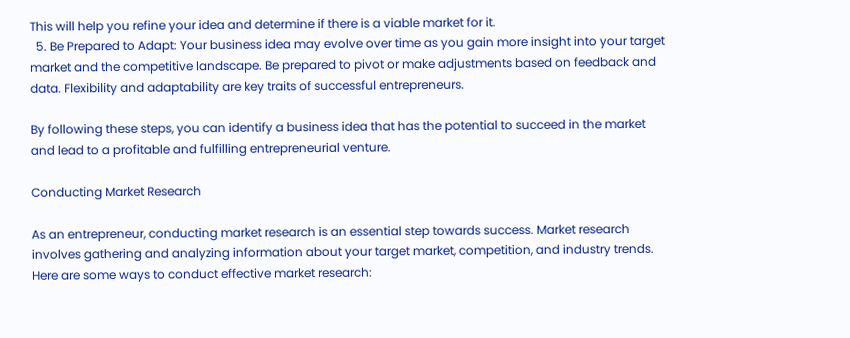This will help you refine your idea and determine if there is a viable market for it.
  5. Be Prepared to Adapt: Your business idea may evolve over time as you gain more insight into your target market and the competitive landscape. Be prepared to pivot or make adjustments based on feedback and data. Flexibility and adaptability are key traits of successful entrepreneurs.

By following these steps, you can identify a business idea that has the potential to succeed in the market and lead to a profitable and fulfilling entrepreneurial venture.

Conducting Market Research

As an entrepreneur, conducting market research is an essential step towards success. Market research involves gathering and analyzing information about your target market, competition, and industry trends. Here are some ways to conduct effective market research: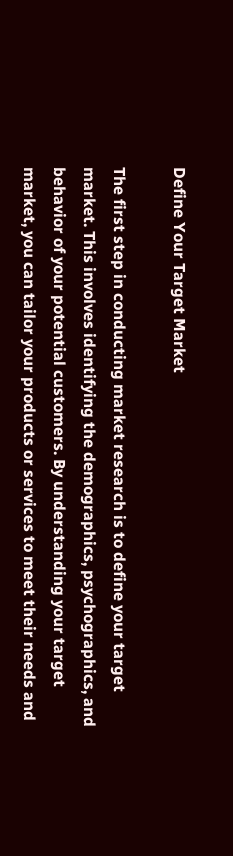Define Your Target Market

The first step in conducting market research is to define your target market. This involves identifying the demographics, psychographics, and behavior of your potential customers. By understanding your target market, you can tailor your products or services to meet their needs and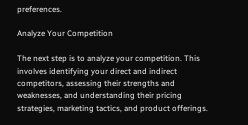preferences.

Analyze Your Competition

The next step is to analyze your competition. This involves identifying your direct and indirect competitors, assessing their strengths and weaknesses, and understanding their pricing strategies, marketing tactics, and product offerings.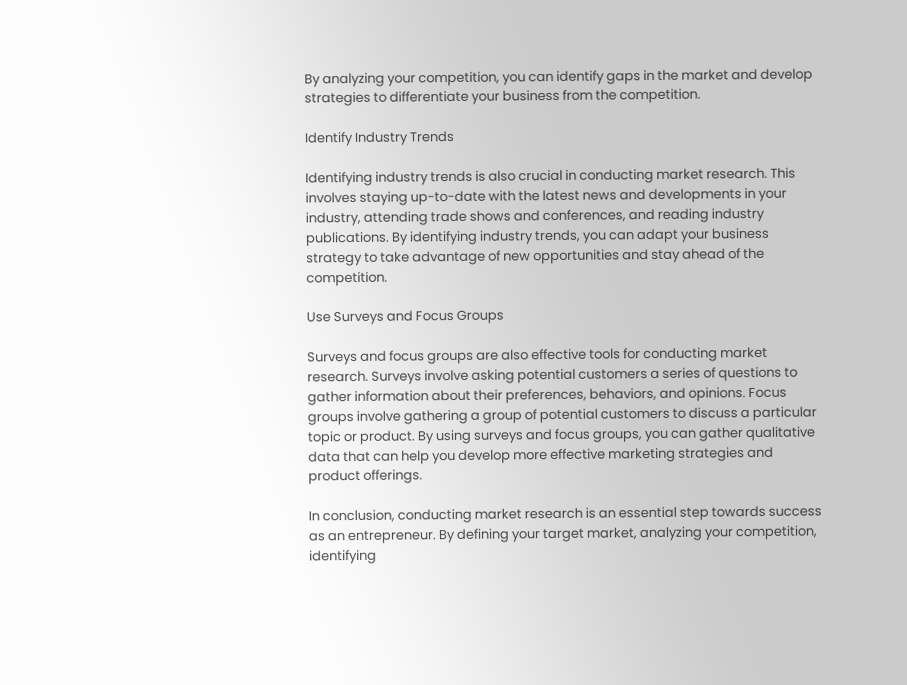By analyzing your competition, you can identify gaps in the market and develop strategies to differentiate your business from the competition.

Identify Industry Trends

Identifying industry trends is also crucial in conducting market research. This involves staying up-to-date with the latest news and developments in your industry, attending trade shows and conferences, and reading industry publications. By identifying industry trends, you can adapt your business strategy to take advantage of new opportunities and stay ahead of the competition.

Use Surveys and Focus Groups

Surveys and focus groups are also effective tools for conducting market research. Surveys involve asking potential customers a series of questions to gather information about their preferences, behaviors, and opinions. Focus groups involve gathering a group of potential customers to discuss a particular topic or product. By using surveys and focus groups, you can gather qualitative data that can help you develop more effective marketing strategies and product offerings.

In conclusion, conducting market research is an essential step towards success as an entrepreneur. By defining your target market, analyzing your competition, identifying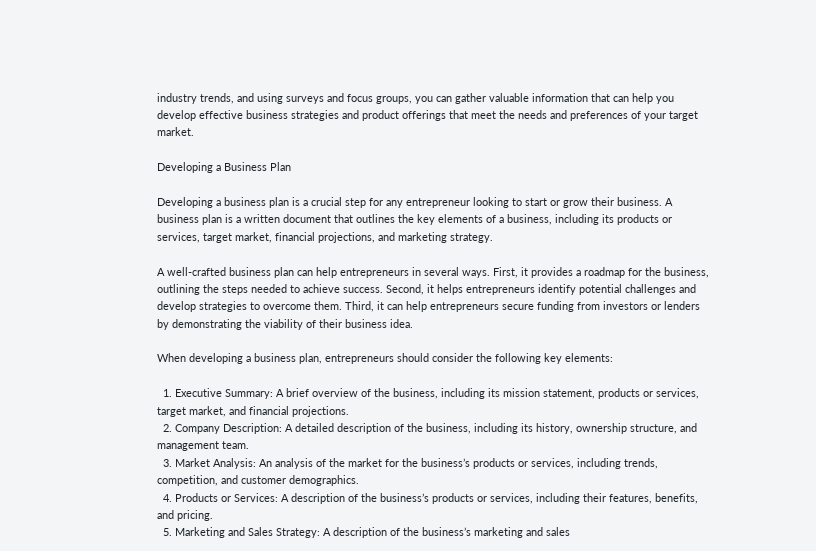industry trends, and using surveys and focus groups, you can gather valuable information that can help you develop effective business strategies and product offerings that meet the needs and preferences of your target market.

Developing a Business Plan

Developing a business plan is a crucial step for any entrepreneur looking to start or grow their business. A business plan is a written document that outlines the key elements of a business, including its products or services, target market, financial projections, and marketing strategy.

A well-crafted business plan can help entrepreneurs in several ways. First, it provides a roadmap for the business, outlining the steps needed to achieve success. Second, it helps entrepreneurs identify potential challenges and develop strategies to overcome them. Third, it can help entrepreneurs secure funding from investors or lenders by demonstrating the viability of their business idea.

When developing a business plan, entrepreneurs should consider the following key elements:

  1. Executive Summary: A brief overview of the business, including its mission statement, products or services, target market, and financial projections.
  2. Company Description: A detailed description of the business, including its history, ownership structure, and management team.
  3. Market Analysis: An analysis of the market for the business’s products or services, including trends, competition, and customer demographics.
  4. Products or Services: A description of the business’s products or services, including their features, benefits, and pricing.
  5. Marketing and Sales Strategy: A description of the business’s marketing and sales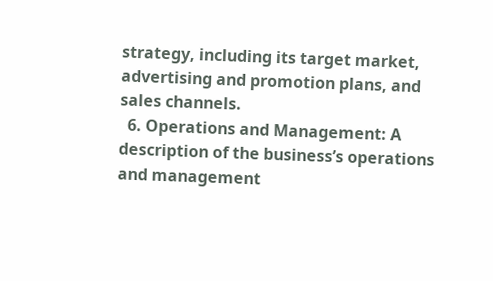strategy, including its target market, advertising and promotion plans, and sales channels.
  6. Operations and Management: A description of the business’s operations and management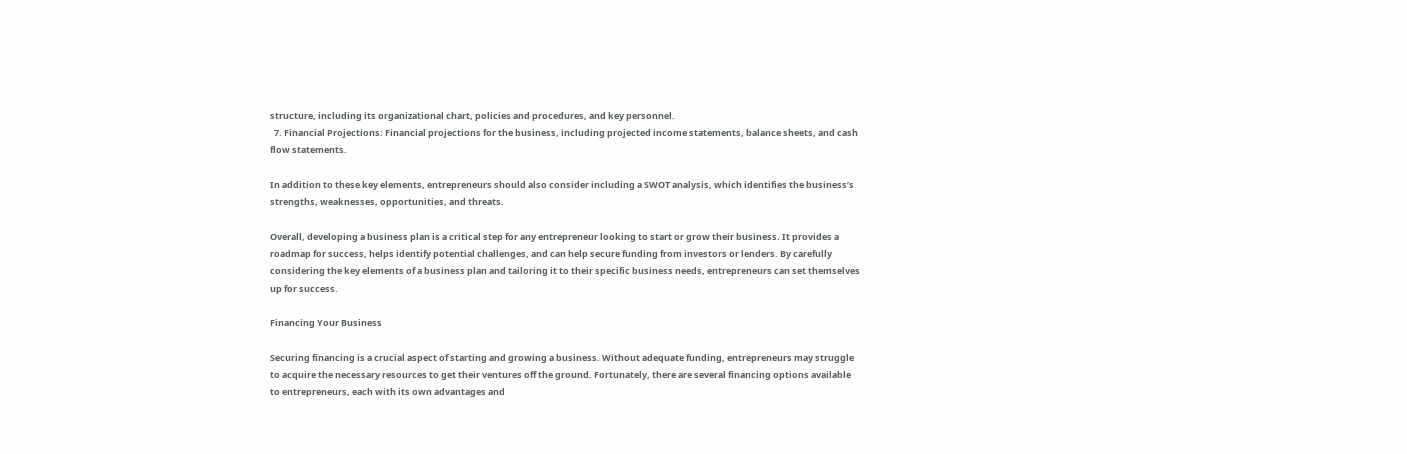structure, including its organizational chart, policies and procedures, and key personnel.
  7. Financial Projections: Financial projections for the business, including projected income statements, balance sheets, and cash flow statements.

In addition to these key elements, entrepreneurs should also consider including a SWOT analysis, which identifies the business’s strengths, weaknesses, opportunities, and threats.

Overall, developing a business plan is a critical step for any entrepreneur looking to start or grow their business. It provides a roadmap for success, helps identify potential challenges, and can help secure funding from investors or lenders. By carefully considering the key elements of a business plan and tailoring it to their specific business needs, entrepreneurs can set themselves up for success.

Financing Your Business

Securing financing is a crucial aspect of starting and growing a business. Without adequate funding, entrepreneurs may struggle to acquire the necessary resources to get their ventures off the ground. Fortunately, there are several financing options available to entrepreneurs, each with its own advantages and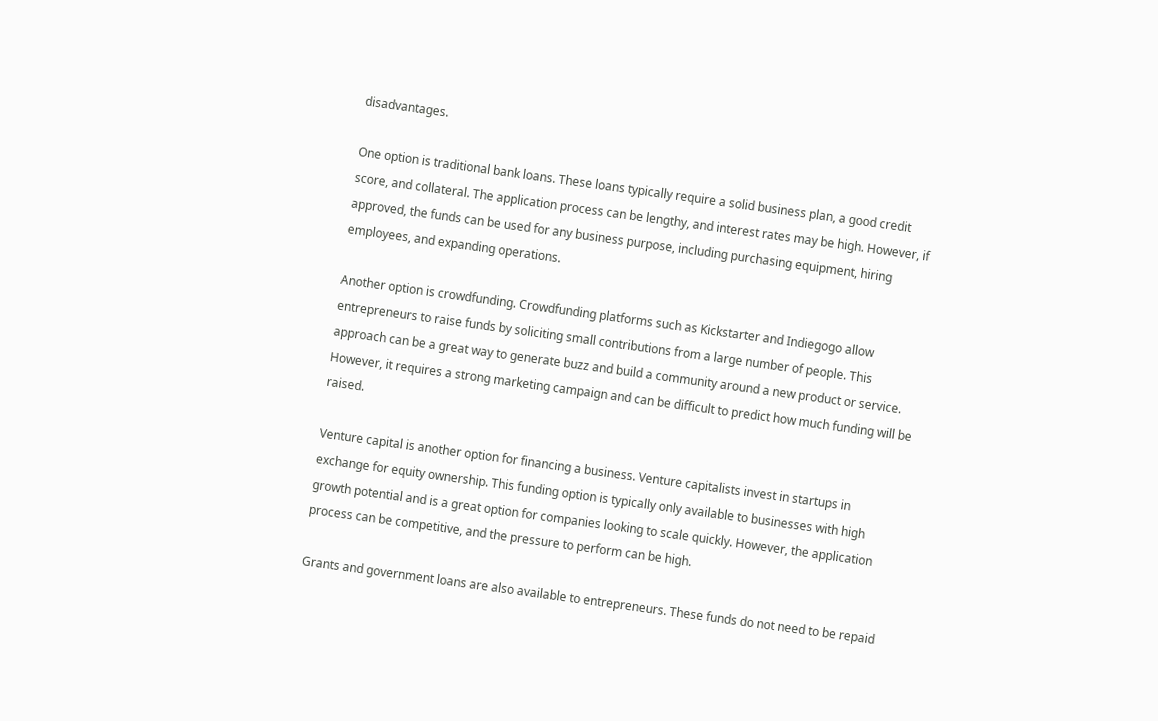disadvantages.

One option is traditional bank loans. These loans typically require a solid business plan, a good credit score, and collateral. The application process can be lengthy, and interest rates may be high. However, if approved, the funds can be used for any business purpose, including purchasing equipment, hiring employees, and expanding operations.

Another option is crowdfunding. Crowdfunding platforms such as Kickstarter and Indiegogo allow entrepreneurs to raise funds by soliciting small contributions from a large number of people. This approach can be a great way to generate buzz and build a community around a new product or service. However, it requires a strong marketing campaign and can be difficult to predict how much funding will be raised.

Venture capital is another option for financing a business. Venture capitalists invest in startups in exchange for equity ownership. This funding option is typically only available to businesses with high growth potential and is a great option for companies looking to scale quickly. However, the application process can be competitive, and the pressure to perform can be high.

Grants and government loans are also available to entrepreneurs. These funds do not need to be repaid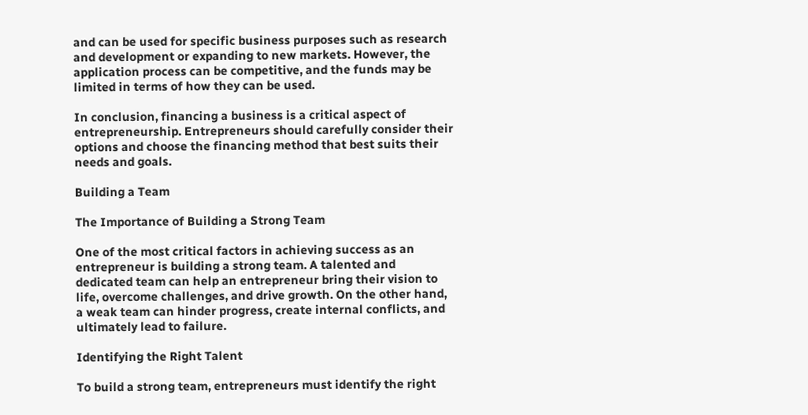and can be used for specific business purposes such as research and development or expanding to new markets. However, the application process can be competitive, and the funds may be limited in terms of how they can be used.

In conclusion, financing a business is a critical aspect of entrepreneurship. Entrepreneurs should carefully consider their options and choose the financing method that best suits their needs and goals.

Building a Team

The Importance of Building a Strong Team

One of the most critical factors in achieving success as an entrepreneur is building a strong team. A talented and dedicated team can help an entrepreneur bring their vision to life, overcome challenges, and drive growth. On the other hand, a weak team can hinder progress, create internal conflicts, and ultimately lead to failure.

Identifying the Right Talent

To build a strong team, entrepreneurs must identify the right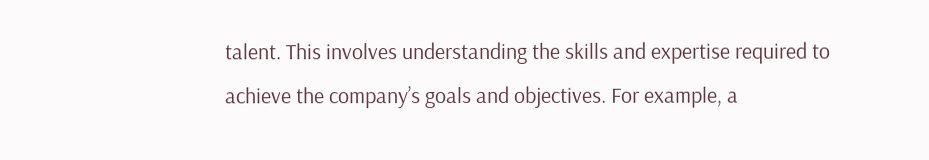talent. This involves understanding the skills and expertise required to achieve the company’s goals and objectives. For example, a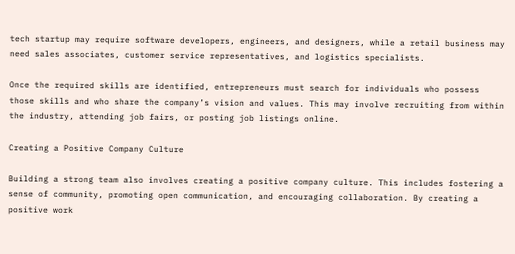tech startup may require software developers, engineers, and designers, while a retail business may need sales associates, customer service representatives, and logistics specialists.

Once the required skills are identified, entrepreneurs must search for individuals who possess those skills and who share the company’s vision and values. This may involve recruiting from within the industry, attending job fairs, or posting job listings online.

Creating a Positive Company Culture

Building a strong team also involves creating a positive company culture. This includes fostering a sense of community, promoting open communication, and encouraging collaboration. By creating a positive work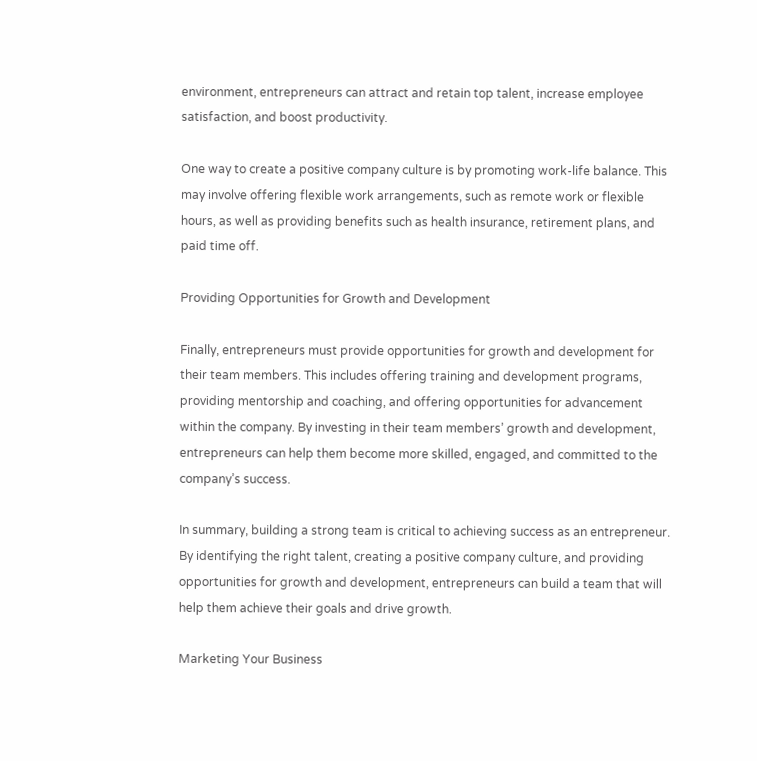environment, entrepreneurs can attract and retain top talent, increase employee satisfaction, and boost productivity.

One way to create a positive company culture is by promoting work-life balance. This may involve offering flexible work arrangements, such as remote work or flexible hours, as well as providing benefits such as health insurance, retirement plans, and paid time off.

Providing Opportunities for Growth and Development

Finally, entrepreneurs must provide opportunities for growth and development for their team members. This includes offering training and development programs, providing mentorship and coaching, and offering opportunities for advancement within the company. By investing in their team members’ growth and development, entrepreneurs can help them become more skilled, engaged, and committed to the company’s success.

In summary, building a strong team is critical to achieving success as an entrepreneur. By identifying the right talent, creating a positive company culture, and providing opportunities for growth and development, entrepreneurs can build a team that will help them achieve their goals and drive growth.

Marketing Your Business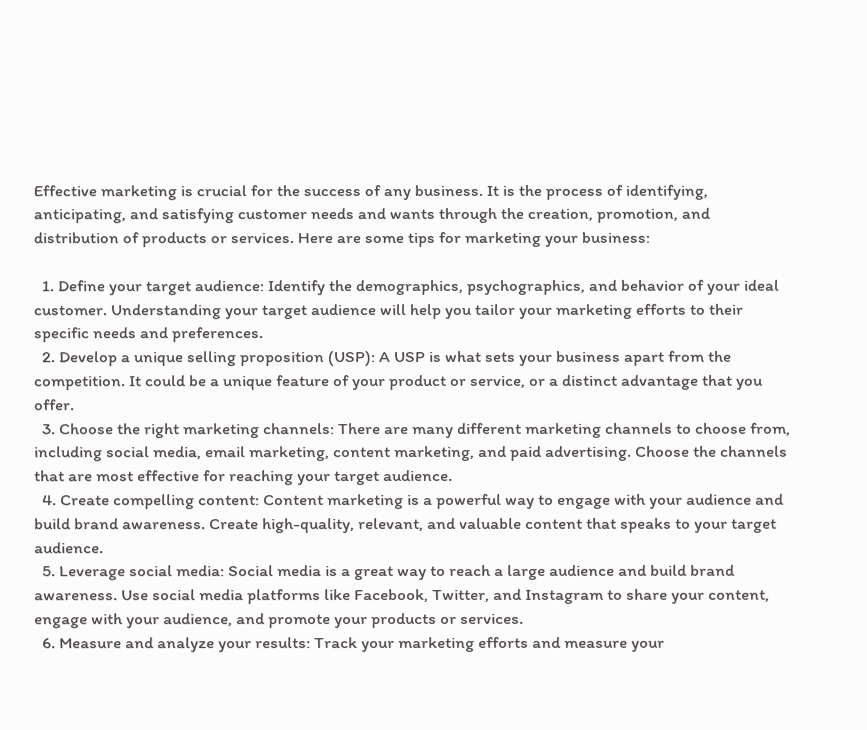Effective marketing is crucial for the success of any business. It is the process of identifying, anticipating, and satisfying customer needs and wants through the creation, promotion, and distribution of products or services. Here are some tips for marketing your business:

  1. Define your target audience: Identify the demographics, psychographics, and behavior of your ideal customer. Understanding your target audience will help you tailor your marketing efforts to their specific needs and preferences.
  2. Develop a unique selling proposition (USP): A USP is what sets your business apart from the competition. It could be a unique feature of your product or service, or a distinct advantage that you offer.
  3. Choose the right marketing channels: There are many different marketing channels to choose from, including social media, email marketing, content marketing, and paid advertising. Choose the channels that are most effective for reaching your target audience.
  4. Create compelling content: Content marketing is a powerful way to engage with your audience and build brand awareness. Create high-quality, relevant, and valuable content that speaks to your target audience.
  5. Leverage social media: Social media is a great way to reach a large audience and build brand awareness. Use social media platforms like Facebook, Twitter, and Instagram to share your content, engage with your audience, and promote your products or services.
  6. Measure and analyze your results: Track your marketing efforts and measure your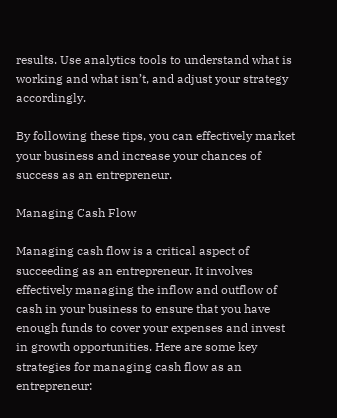results. Use analytics tools to understand what is working and what isn’t, and adjust your strategy accordingly.

By following these tips, you can effectively market your business and increase your chances of success as an entrepreneur.

Managing Cash Flow

Managing cash flow is a critical aspect of succeeding as an entrepreneur. It involves effectively managing the inflow and outflow of cash in your business to ensure that you have enough funds to cover your expenses and invest in growth opportunities. Here are some key strategies for managing cash flow as an entrepreneur: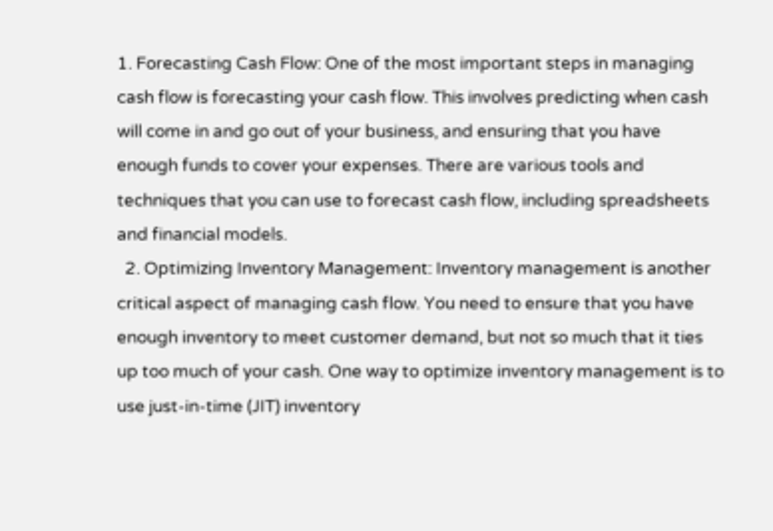1. Forecasting Cash Flow: One of the most important steps in managing cash flow is forecasting your cash flow. This involves predicting when cash will come in and go out of your business, and ensuring that you have enough funds to cover your expenses. There are various tools and techniques that you can use to forecast cash flow, including spreadsheets and financial models.
  2. Optimizing Inventory Management: Inventory management is another critical aspect of managing cash flow. You need to ensure that you have enough inventory to meet customer demand, but not so much that it ties up too much of your cash. One way to optimize inventory management is to use just-in-time (JIT) inventory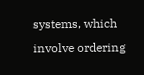systems, which involve ordering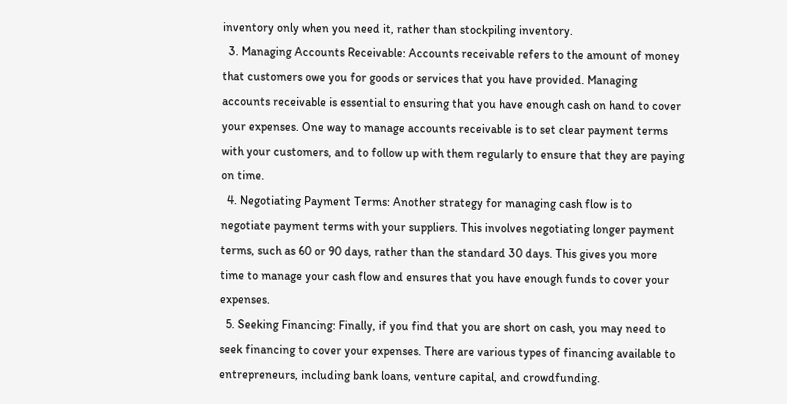inventory only when you need it, rather than stockpiling inventory.
  3. Managing Accounts Receivable: Accounts receivable refers to the amount of money that customers owe you for goods or services that you have provided. Managing accounts receivable is essential to ensuring that you have enough cash on hand to cover your expenses. One way to manage accounts receivable is to set clear payment terms with your customers, and to follow up with them regularly to ensure that they are paying on time.
  4. Negotiating Payment Terms: Another strategy for managing cash flow is to negotiate payment terms with your suppliers. This involves negotiating longer payment terms, such as 60 or 90 days, rather than the standard 30 days. This gives you more time to manage your cash flow and ensures that you have enough funds to cover your expenses.
  5. Seeking Financing: Finally, if you find that you are short on cash, you may need to seek financing to cover your expenses. There are various types of financing available to entrepreneurs, including bank loans, venture capital, and crowdfunding.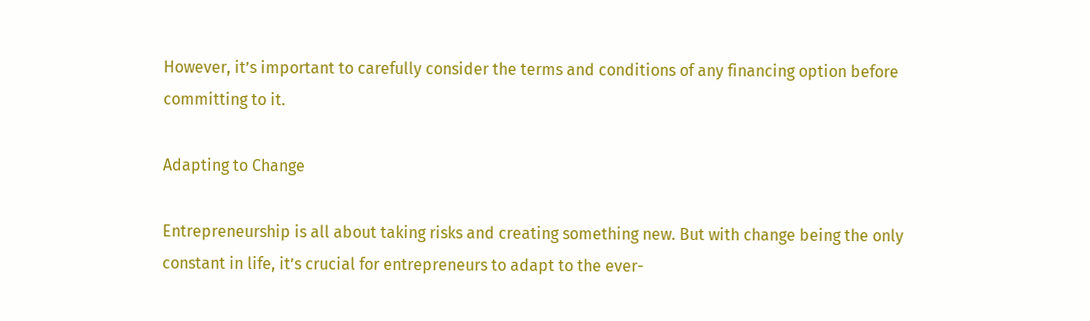However, it’s important to carefully consider the terms and conditions of any financing option before committing to it.

Adapting to Change

Entrepreneurship is all about taking risks and creating something new. But with change being the only constant in life, it’s crucial for entrepreneurs to adapt to the ever-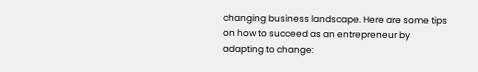changing business landscape. Here are some tips on how to succeed as an entrepreneur by adapting to change: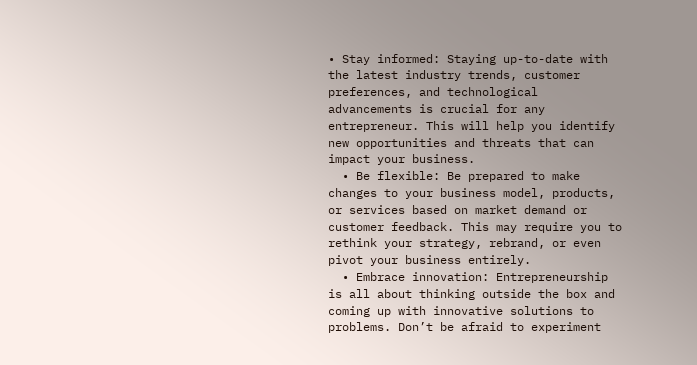• Stay informed: Staying up-to-date with the latest industry trends, customer preferences, and technological advancements is crucial for any entrepreneur. This will help you identify new opportunities and threats that can impact your business.
  • Be flexible: Be prepared to make changes to your business model, products, or services based on market demand or customer feedback. This may require you to rethink your strategy, rebrand, or even pivot your business entirely.
  • Embrace innovation: Entrepreneurship is all about thinking outside the box and coming up with innovative solutions to problems. Don’t be afraid to experiment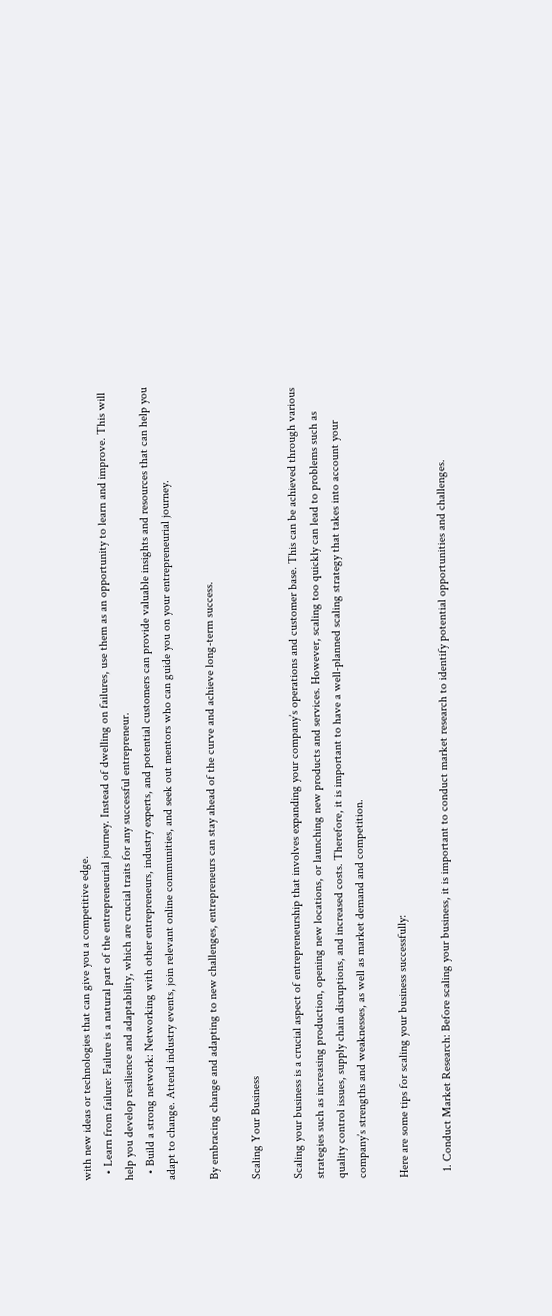with new ideas or technologies that can give you a competitive edge.
  • Learn from failure: Failure is a natural part of the entrepreneurial journey. Instead of dwelling on failures, use them as an opportunity to learn and improve. This will help you develop resilience and adaptability, which are crucial traits for any successful entrepreneur.
  • Build a strong network: Networking with other entrepreneurs, industry experts, and potential customers can provide valuable insights and resources that can help you adapt to change. Attend industry events, join relevant online communities, and seek out mentors who can guide you on your entrepreneurial journey.

By embracing change and adapting to new challenges, entrepreneurs can stay ahead of the curve and achieve long-term success.

Scaling Your Business

Scaling your business is a crucial aspect of entrepreneurship that involves expanding your company’s operations and customer base. This can be achieved through various strategies such as increasing production, opening new locations, or launching new products and services. However, scaling too quickly can lead to problems such as quality control issues, supply chain disruptions, and increased costs. Therefore, it is important to have a well-planned scaling strategy that takes into account your company’s strengths and weaknesses, as well as market demand and competition.

Here are some tips for scaling your business successfully:

  1. Conduct Market Research: Before scaling your business, it is important to conduct market research to identify potential opportunities and challenges.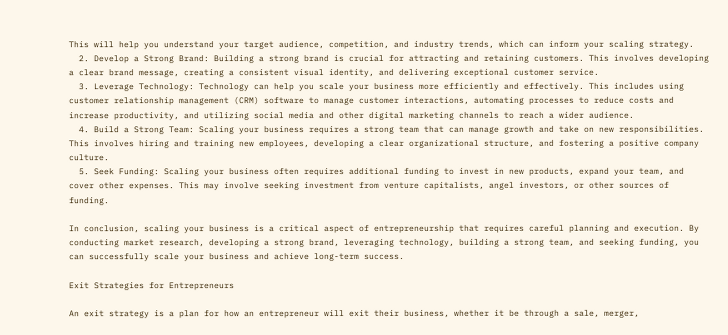This will help you understand your target audience, competition, and industry trends, which can inform your scaling strategy.
  2. Develop a Strong Brand: Building a strong brand is crucial for attracting and retaining customers. This involves developing a clear brand message, creating a consistent visual identity, and delivering exceptional customer service.
  3. Leverage Technology: Technology can help you scale your business more efficiently and effectively. This includes using customer relationship management (CRM) software to manage customer interactions, automating processes to reduce costs and increase productivity, and utilizing social media and other digital marketing channels to reach a wider audience.
  4. Build a Strong Team: Scaling your business requires a strong team that can manage growth and take on new responsibilities. This involves hiring and training new employees, developing a clear organizational structure, and fostering a positive company culture.
  5. Seek Funding: Scaling your business often requires additional funding to invest in new products, expand your team, and cover other expenses. This may involve seeking investment from venture capitalists, angel investors, or other sources of funding.

In conclusion, scaling your business is a critical aspect of entrepreneurship that requires careful planning and execution. By conducting market research, developing a strong brand, leveraging technology, building a strong team, and seeking funding, you can successfully scale your business and achieve long-term success.

Exit Strategies for Entrepreneurs

An exit strategy is a plan for how an entrepreneur will exit their business, whether it be through a sale, merger,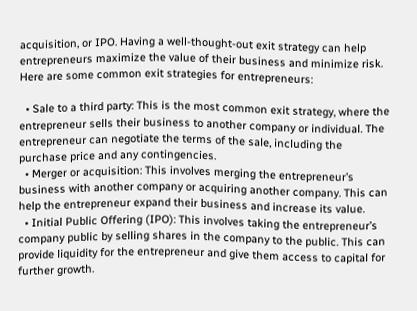acquisition, or IPO. Having a well-thought-out exit strategy can help entrepreneurs maximize the value of their business and minimize risk. Here are some common exit strategies for entrepreneurs:

  • Sale to a third party: This is the most common exit strategy, where the entrepreneur sells their business to another company or individual. The entrepreneur can negotiate the terms of the sale, including the purchase price and any contingencies.
  • Merger or acquisition: This involves merging the entrepreneur’s business with another company or acquiring another company. This can help the entrepreneur expand their business and increase its value.
  • Initial Public Offering (IPO): This involves taking the entrepreneur’s company public by selling shares in the company to the public. This can provide liquidity for the entrepreneur and give them access to capital for further growth.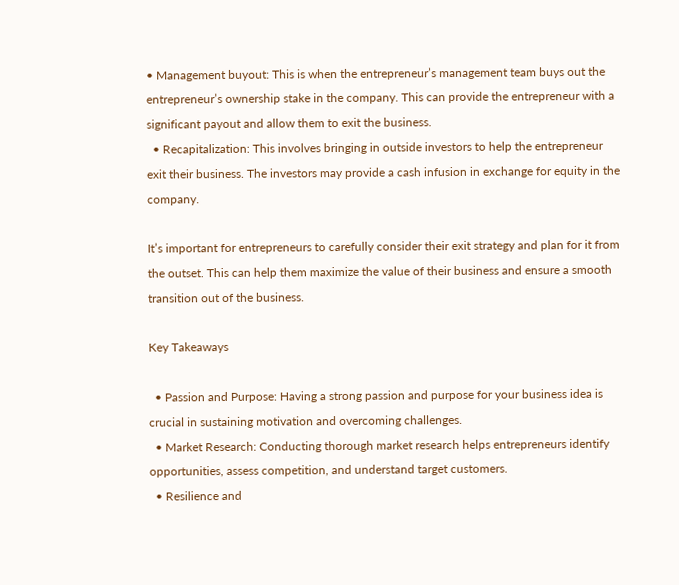• Management buyout: This is when the entrepreneur’s management team buys out the entrepreneur’s ownership stake in the company. This can provide the entrepreneur with a significant payout and allow them to exit the business.
  • Recapitalization: This involves bringing in outside investors to help the entrepreneur exit their business. The investors may provide a cash infusion in exchange for equity in the company.

It’s important for entrepreneurs to carefully consider their exit strategy and plan for it from the outset. This can help them maximize the value of their business and ensure a smooth transition out of the business.

Key Takeaways

  • Passion and Purpose: Having a strong passion and purpose for your business idea is crucial in sustaining motivation and overcoming challenges.
  • Market Research: Conducting thorough market research helps entrepreneurs identify opportunities, assess competition, and understand target customers.
  • Resilience and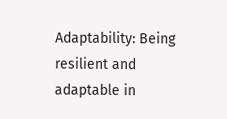Adaptability: Being resilient and adaptable in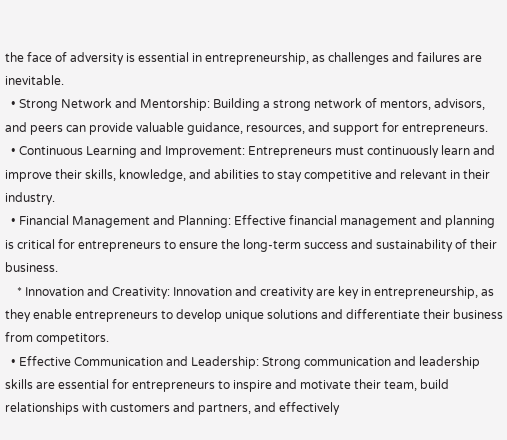the face of adversity is essential in entrepreneurship, as challenges and failures are inevitable.
  • Strong Network and Mentorship: Building a strong network of mentors, advisors, and peers can provide valuable guidance, resources, and support for entrepreneurs.
  • Continuous Learning and Improvement: Entrepreneurs must continuously learn and improve their skills, knowledge, and abilities to stay competitive and relevant in their industry.
  • Financial Management and Planning: Effective financial management and planning is critical for entrepreneurs to ensure the long-term success and sustainability of their business.
    * Innovation and Creativity: Innovation and creativity are key in entrepreneurship, as they enable entrepreneurs to develop unique solutions and differentiate their business from competitors.
  • Effective Communication and Leadership: Strong communication and leadership skills are essential for entrepreneurs to inspire and motivate their team, build relationships with customers and partners, and effectively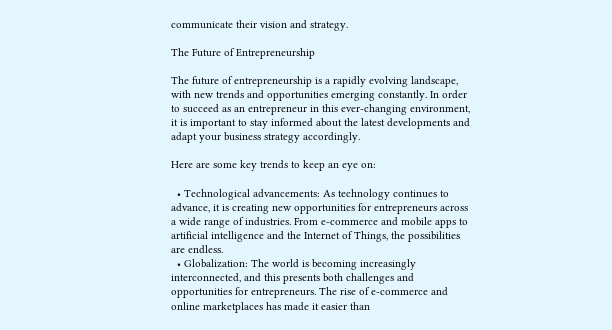communicate their vision and strategy.

The Future of Entrepreneurship

The future of entrepreneurship is a rapidly evolving landscape, with new trends and opportunities emerging constantly. In order to succeed as an entrepreneur in this ever-changing environment, it is important to stay informed about the latest developments and adapt your business strategy accordingly.

Here are some key trends to keep an eye on:

  • Technological advancements: As technology continues to advance, it is creating new opportunities for entrepreneurs across a wide range of industries. From e-commerce and mobile apps to artificial intelligence and the Internet of Things, the possibilities are endless.
  • Globalization: The world is becoming increasingly interconnected, and this presents both challenges and opportunities for entrepreneurs. The rise of e-commerce and online marketplaces has made it easier than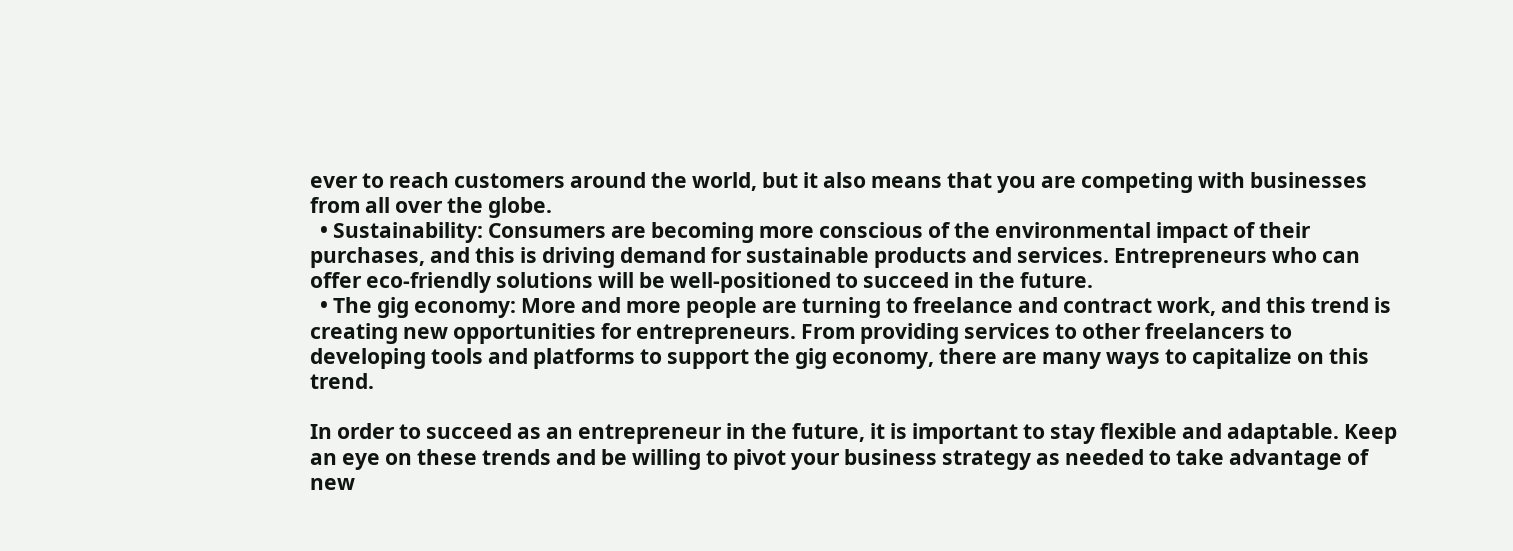ever to reach customers around the world, but it also means that you are competing with businesses from all over the globe.
  • Sustainability: Consumers are becoming more conscious of the environmental impact of their purchases, and this is driving demand for sustainable products and services. Entrepreneurs who can offer eco-friendly solutions will be well-positioned to succeed in the future.
  • The gig economy: More and more people are turning to freelance and contract work, and this trend is creating new opportunities for entrepreneurs. From providing services to other freelancers to developing tools and platforms to support the gig economy, there are many ways to capitalize on this trend.

In order to succeed as an entrepreneur in the future, it is important to stay flexible and adaptable. Keep an eye on these trends and be willing to pivot your business strategy as needed to take advantage of new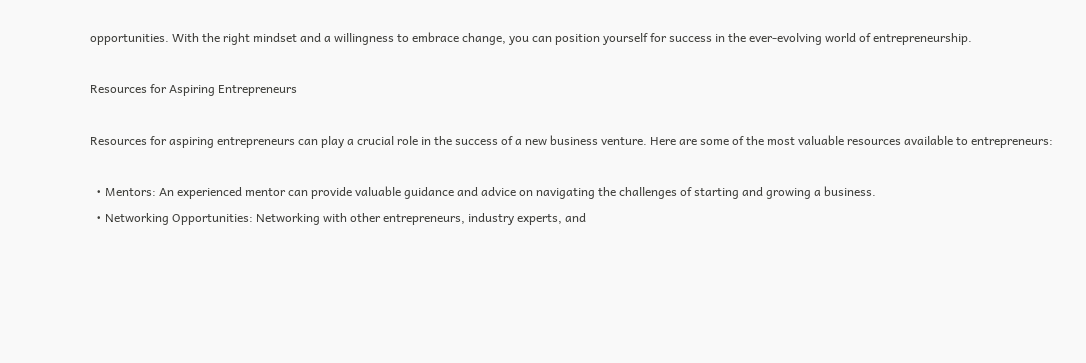opportunities. With the right mindset and a willingness to embrace change, you can position yourself for success in the ever-evolving world of entrepreneurship.

Resources for Aspiring Entrepreneurs

Resources for aspiring entrepreneurs can play a crucial role in the success of a new business venture. Here are some of the most valuable resources available to entrepreneurs:

  • Mentors: An experienced mentor can provide valuable guidance and advice on navigating the challenges of starting and growing a business.
  • Networking Opportunities: Networking with other entrepreneurs, industry experts, and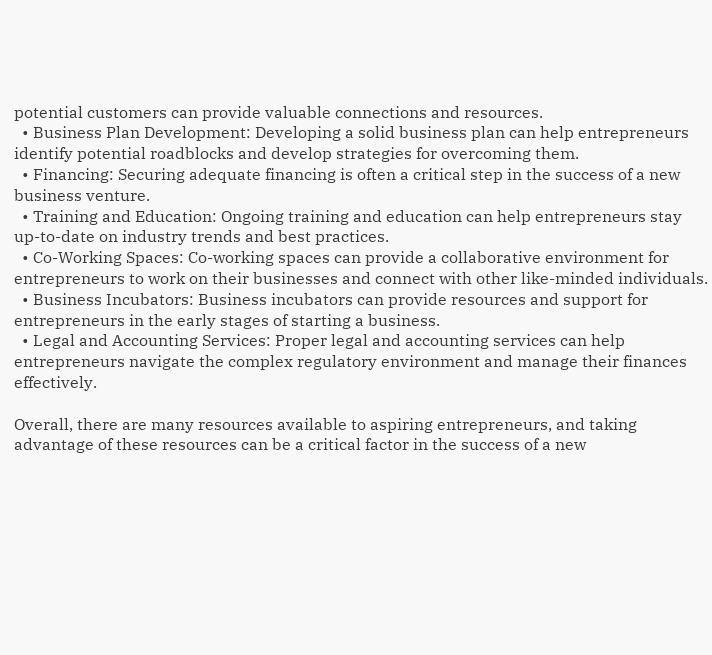potential customers can provide valuable connections and resources.
  • Business Plan Development: Developing a solid business plan can help entrepreneurs identify potential roadblocks and develop strategies for overcoming them.
  • Financing: Securing adequate financing is often a critical step in the success of a new business venture.
  • Training and Education: Ongoing training and education can help entrepreneurs stay up-to-date on industry trends and best practices.
  • Co-Working Spaces: Co-working spaces can provide a collaborative environment for entrepreneurs to work on their businesses and connect with other like-minded individuals.
  • Business Incubators: Business incubators can provide resources and support for entrepreneurs in the early stages of starting a business.
  • Legal and Accounting Services: Proper legal and accounting services can help entrepreneurs navigate the complex regulatory environment and manage their finances effectively.

Overall, there are many resources available to aspiring entrepreneurs, and taking advantage of these resources can be a critical factor in the success of a new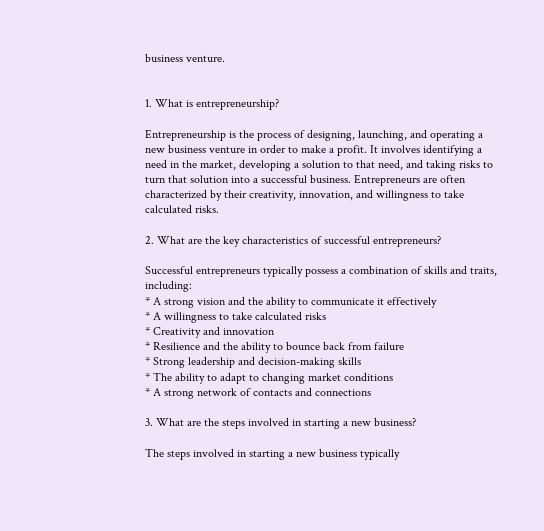business venture.


1. What is entrepreneurship?

Entrepreneurship is the process of designing, launching, and operating a new business venture in order to make a profit. It involves identifying a need in the market, developing a solution to that need, and taking risks to turn that solution into a successful business. Entrepreneurs are often characterized by their creativity, innovation, and willingness to take calculated risks.

2. What are the key characteristics of successful entrepreneurs?

Successful entrepreneurs typically possess a combination of skills and traits, including:
* A strong vision and the ability to communicate it effectively
* A willingness to take calculated risks
* Creativity and innovation
* Resilience and the ability to bounce back from failure
* Strong leadership and decision-making skills
* The ability to adapt to changing market conditions
* A strong network of contacts and connections

3. What are the steps involved in starting a new business?

The steps involved in starting a new business typically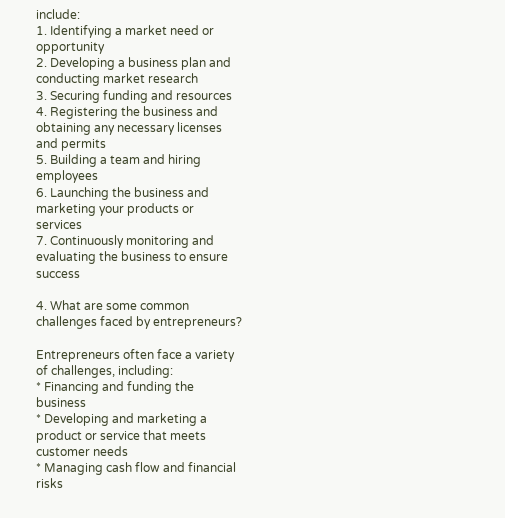include:
1. Identifying a market need or opportunity
2. Developing a business plan and conducting market research
3. Securing funding and resources
4. Registering the business and obtaining any necessary licenses and permits
5. Building a team and hiring employees
6. Launching the business and marketing your products or services
7. Continuously monitoring and evaluating the business to ensure success

4. What are some common challenges faced by entrepreneurs?

Entrepreneurs often face a variety of challenges, including:
* Financing and funding the business
* Developing and marketing a product or service that meets customer needs
* Managing cash flow and financial risks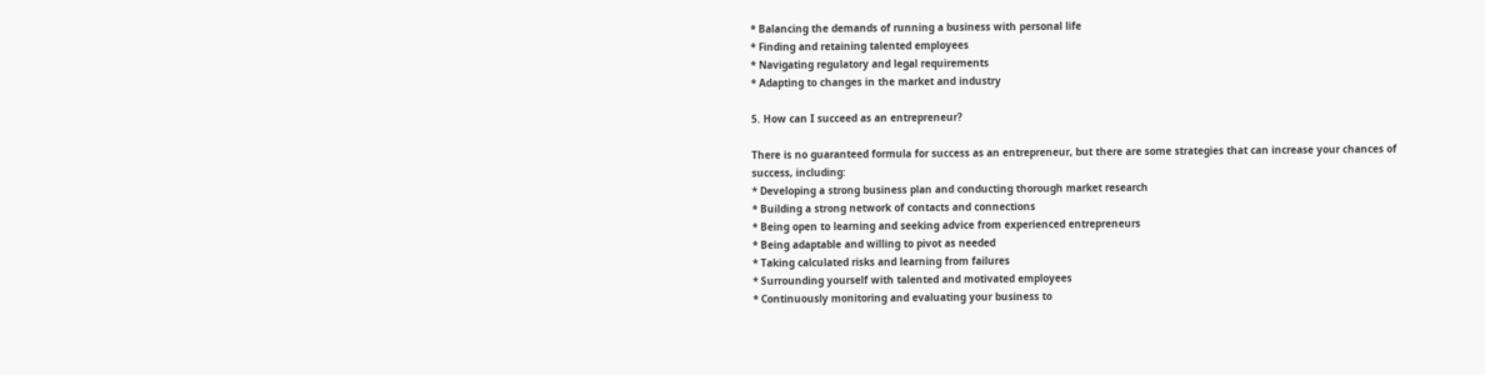* Balancing the demands of running a business with personal life
* Finding and retaining talented employees
* Navigating regulatory and legal requirements
* Adapting to changes in the market and industry

5. How can I succeed as an entrepreneur?

There is no guaranteed formula for success as an entrepreneur, but there are some strategies that can increase your chances of success, including:
* Developing a strong business plan and conducting thorough market research
* Building a strong network of contacts and connections
* Being open to learning and seeking advice from experienced entrepreneurs
* Being adaptable and willing to pivot as needed
* Taking calculated risks and learning from failures
* Surrounding yourself with talented and motivated employees
* Continuously monitoring and evaluating your business to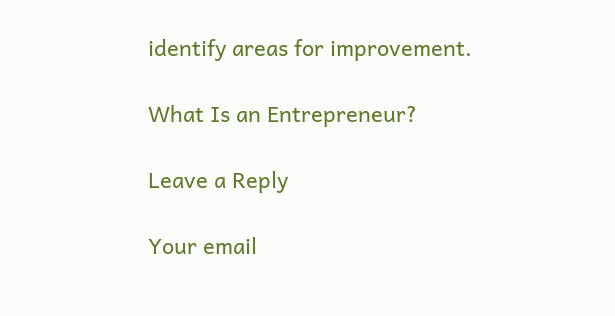identify areas for improvement.

What Is an Entrepreneur?

Leave a Reply

Your email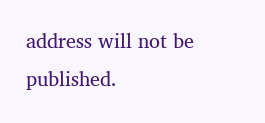address will not be published.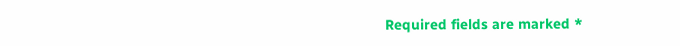Required fields are marked *